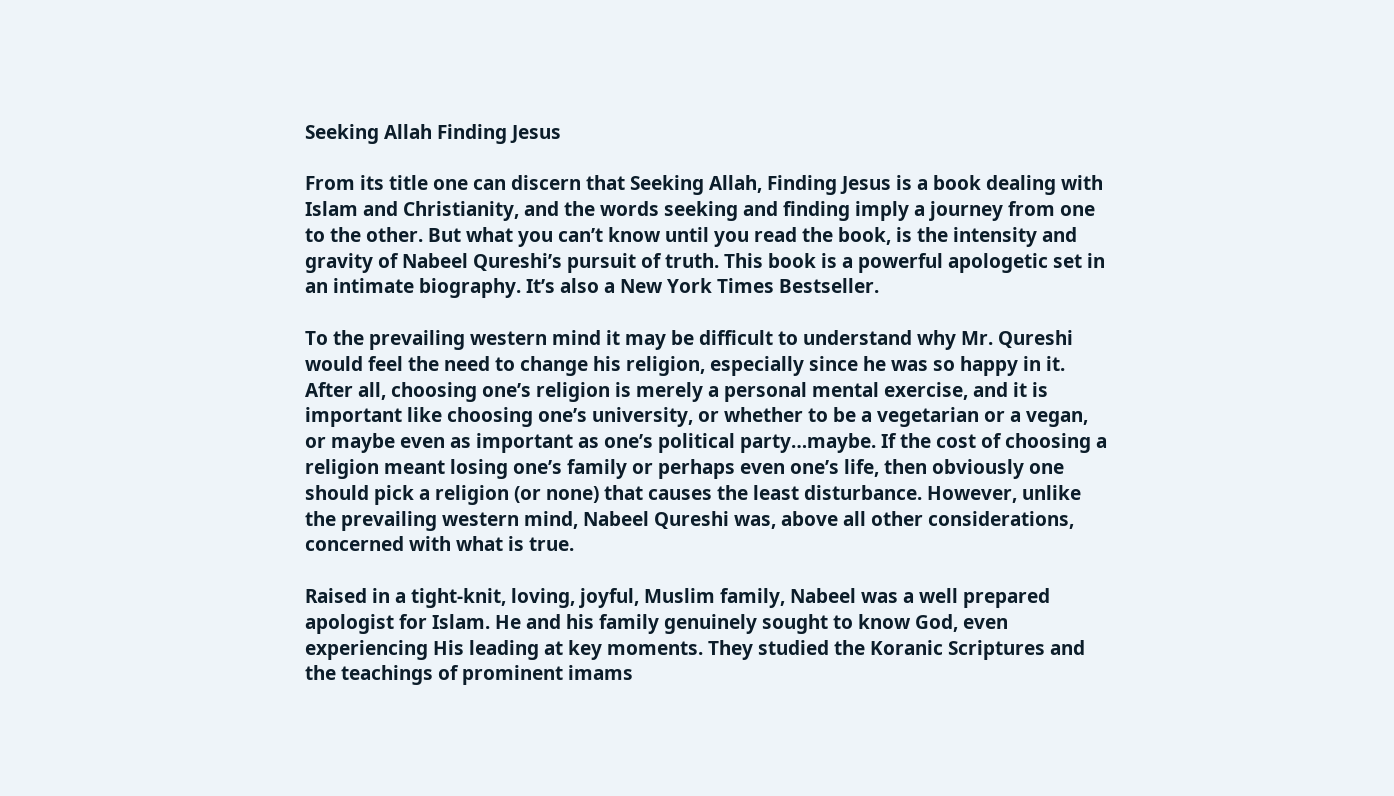Seeking Allah Finding Jesus

From its title one can discern that Seeking Allah, Finding Jesus is a book dealing with Islam and Christianity, and the words seeking and finding imply a journey from one to the other. But what you can’t know until you read the book, is the intensity and gravity of Nabeel Qureshi’s pursuit of truth. This book is a powerful apologetic set in an intimate biography. It’s also a New York Times Bestseller.

To the prevailing western mind it may be difficult to understand why Mr. Qureshi would feel the need to change his religion, especially since he was so happy in it. After all, choosing one’s religion is merely a personal mental exercise, and it is important like choosing one’s university, or whether to be a vegetarian or a vegan, or maybe even as important as one’s political party…maybe. If the cost of choosing a religion meant losing one’s family or perhaps even one’s life, then obviously one should pick a religion (or none) that causes the least disturbance. However, unlike the prevailing western mind, Nabeel Qureshi was, above all other considerations, concerned with what is true.

Raised in a tight-knit, loving, joyful, Muslim family, Nabeel was a well prepared apologist for Islam. He and his family genuinely sought to know God, even experiencing His leading at key moments. They studied the Koranic Scriptures and the teachings of prominent imams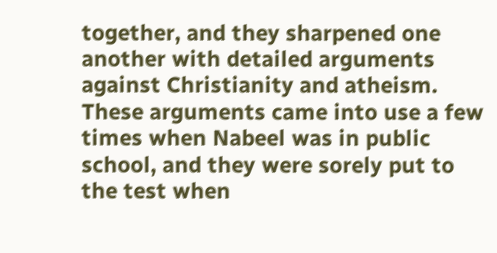together, and they sharpened one another with detailed arguments against Christianity and atheism. These arguments came into use a few times when Nabeel was in public school, and they were sorely put to the test when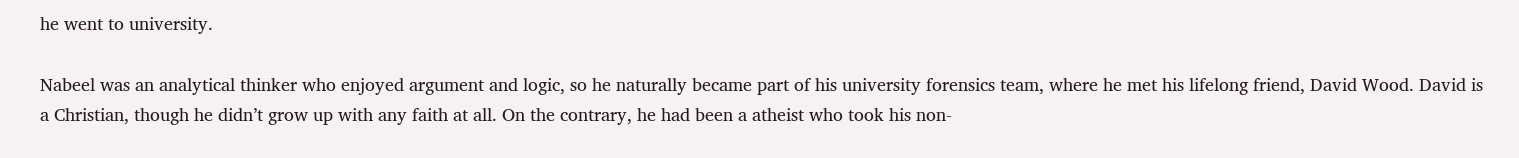he went to university.

Nabeel was an analytical thinker who enjoyed argument and logic, so he naturally became part of his university forensics team, where he met his lifelong friend, David Wood. David is a Christian, though he didn’t grow up with any faith at all. On the contrary, he had been a atheist who took his non-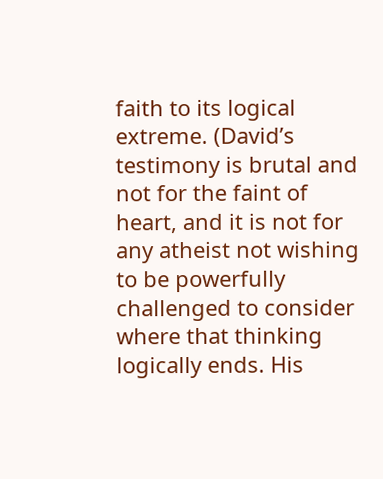faith to its logical extreme. (David’s testimony is brutal and not for the faint of heart, and it is not for any atheist not wishing to be powerfully challenged to consider where that thinking logically ends. His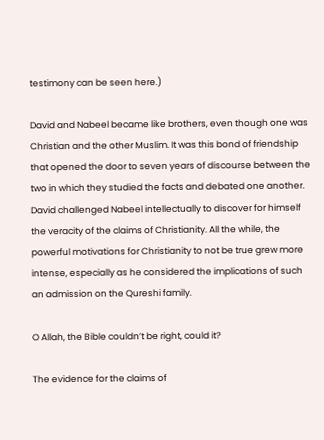testimony can be seen here.)

David and Nabeel became like brothers, even though one was Christian and the other Muslim. It was this bond of friendship that opened the door to seven years of discourse between the two in which they studied the facts and debated one another. David challenged Nabeel intellectually to discover for himself the veracity of the claims of Christianity. All the while, the powerful motivations for Christianity to not be true grew more intense, especially as he considered the implications of such an admission on the Qureshi family.

O Allah, the Bible couldn’t be right, could it?

The evidence for the claims of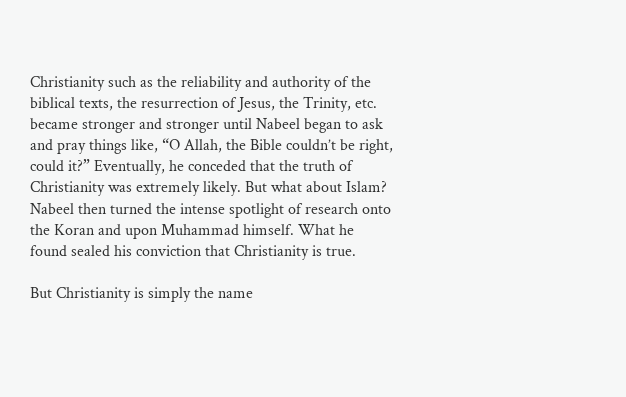Christianity such as the reliability and authority of the biblical texts, the resurrection of Jesus, the Trinity, etc. became stronger and stronger until Nabeel began to ask and pray things like, “O Allah, the Bible couldn’t be right, could it?” Eventually, he conceded that the truth of Christianity was extremely likely. But what about Islam? Nabeel then turned the intense spotlight of research onto the Koran and upon Muhammad himself. What he found sealed his conviction that Christianity is true.

But Christianity is simply the name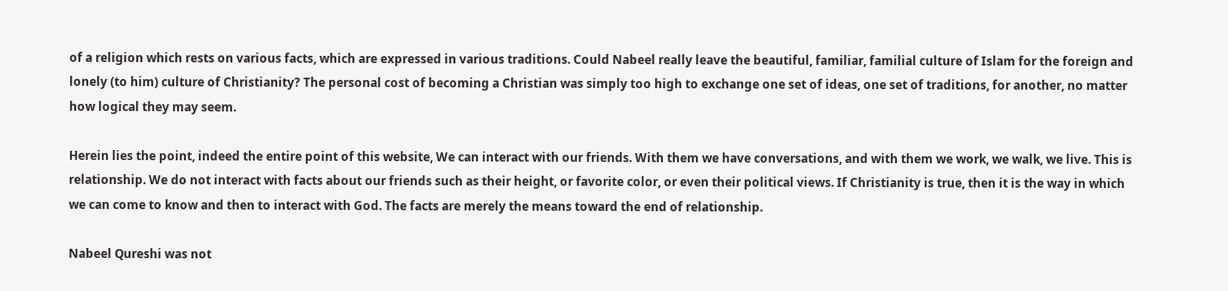of a religion which rests on various facts, which are expressed in various traditions. Could Nabeel really leave the beautiful, familiar, familial culture of Islam for the foreign and lonely (to him) culture of Christianity? The personal cost of becoming a Christian was simply too high to exchange one set of ideas, one set of traditions, for another, no matter how logical they may seem.

Herein lies the point, indeed the entire point of this website, We can interact with our friends. With them we have conversations, and with them we work, we walk, we live. This is relationship. We do not interact with facts about our friends such as their height, or favorite color, or even their political views. If Christianity is true, then it is the way in which we can come to know and then to interact with God. The facts are merely the means toward the end of relationship.

Nabeel Qureshi was not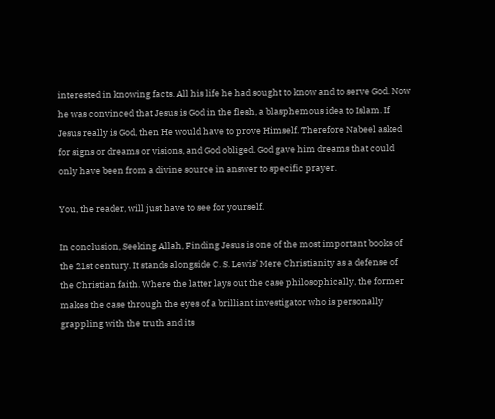interested in knowing facts. All his life he had sought to know and to serve God. Now he was convinced that Jesus is God in the flesh, a blasphemous idea to Islam. If Jesus really is God, then He would have to prove Himself. Therefore Nabeel asked for signs or dreams or visions, and God obliged. God gave him dreams that could only have been from a divine source in answer to specific prayer.

You, the reader, will just have to see for yourself.

In conclusion, Seeking Allah, Finding Jesus is one of the most important books of the 21st century. It stands alongside C. S. Lewis’ Mere Christianity as a defense of the Christian faith. Where the latter lays out the case philosophically, the former makes the case through the eyes of a brilliant investigator who is personally grappling with the truth and its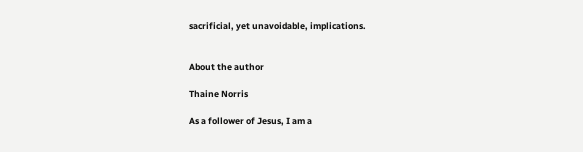sacrificial, yet unavoidable, implications.


About the author

Thaine Norris

As a follower of Jesus, I am a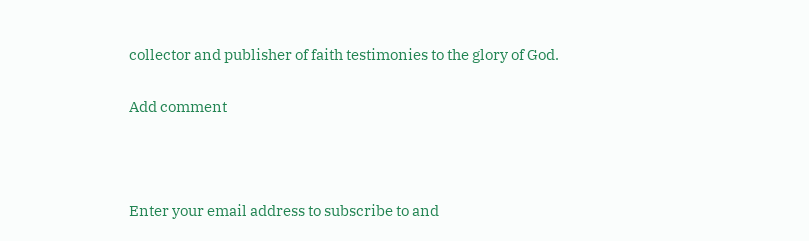collector and publisher of faith testimonies to the glory of God.

Add comment



Enter your email address to subscribe to and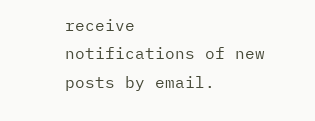receive notifications of new posts by email.